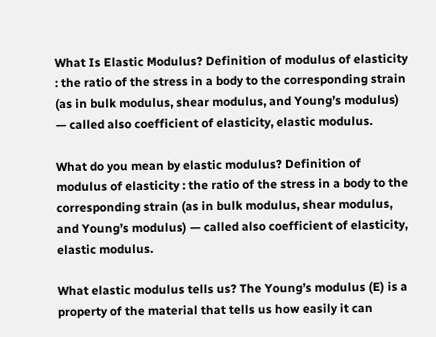What Is Elastic Modulus? Definition of modulus of elasticity : the ratio of the stress in a body to the corresponding strain (as in bulk modulus, shear modulus, and Young’s modulus) — called also coefficient of elasticity, elastic modulus.

What do you mean by elastic modulus? Definition of modulus of elasticity : the ratio of the stress in a body to the corresponding strain (as in bulk modulus, shear modulus, and Young’s modulus) — called also coefficient of elasticity, elastic modulus.

What elastic modulus tells us? The Young’s modulus (E) is a property of the material that tells us how easily it can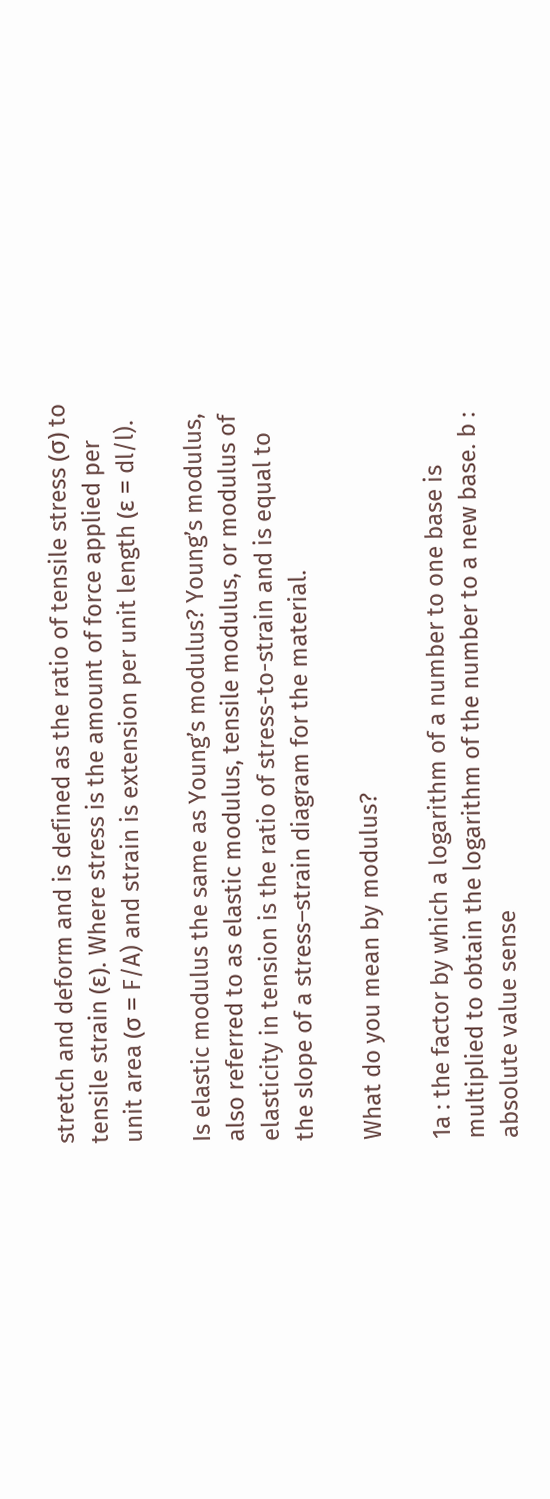stretch and deform and is defined as the ratio of tensile stress (σ) to tensile strain (ε). Where stress is the amount of force applied per unit area (σ = F/A) and strain is extension per unit length (ε = dl/l).

Is elastic modulus the same as Young’s modulus? Young’s modulus, also referred to as elastic modulus, tensile modulus, or modulus of elasticity in tension is the ratio of stress-to-strain and is equal to the slope of a stress–strain diagram for the material.

What do you mean by modulus?

1a : the factor by which a logarithm of a number to one base is multiplied to obtain the logarithm of the number to a new base. b : absolute value sense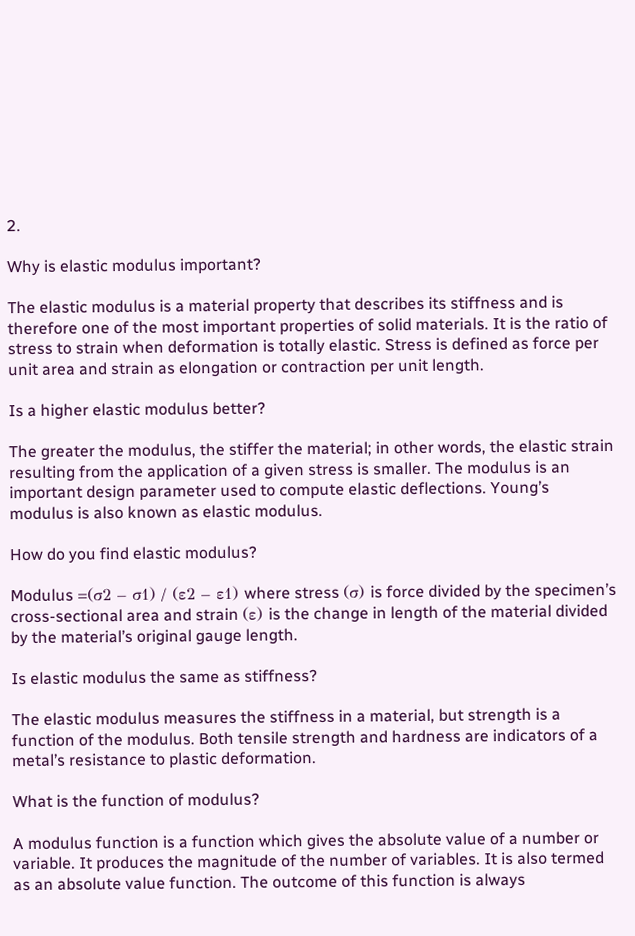2.

Why is elastic modulus important?

The elastic modulus is a material property that describes its stiffness and is therefore one of the most important properties of solid materials. It is the ratio of stress to strain when deformation is totally elastic. Stress is defined as force per unit area and strain as elongation or contraction per unit length.

Is a higher elastic modulus better?

The greater the modulus, the stiffer the material; in other words, the elastic strain resulting from the application of a given stress is smaller. The modulus is an important design parameter used to compute elastic deflections. Young’s modulus is also known as elastic modulus.

How do you find elastic modulus?

Modulus =(σ2 – σ1) / (ε2 – ε1) where stress (σ) is force divided by the specimen’s cross-sectional area and strain (ε) is the change in length of the material divided by the material’s original gauge length.

Is elastic modulus the same as stiffness?

The elastic modulus measures the stiffness in a material, but strength is a function of the modulus. Both tensile strength and hardness are indicators of a metal’s resistance to plastic deformation.

What is the function of modulus?

A modulus function is a function which gives the absolute value of a number or variable. It produces the magnitude of the number of variables. It is also termed as an absolute value function. The outcome of this function is always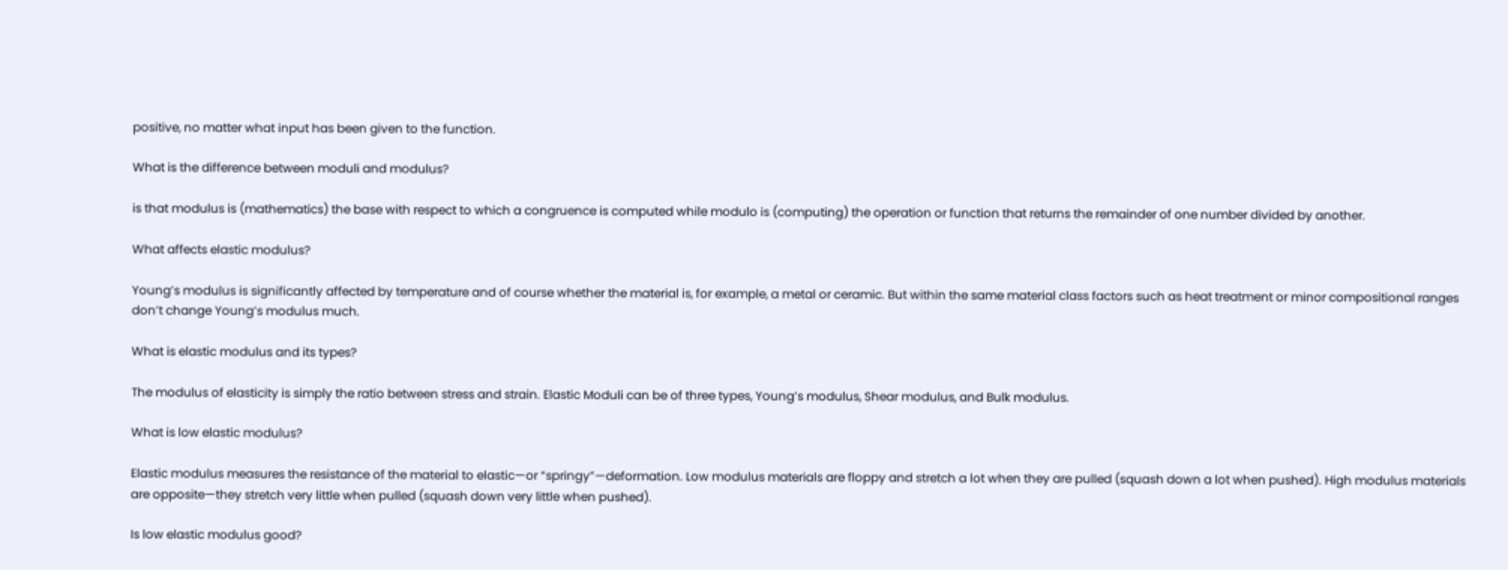positive, no matter what input has been given to the function.

What is the difference between moduli and modulus?

is that modulus is (mathematics) the base with respect to which a congruence is computed while modulo is (computing) the operation or function that returns the remainder of one number divided by another.

What affects elastic modulus?

Young’s modulus is significantly affected by temperature and of course whether the material is, for example, a metal or ceramic. But within the same material class factors such as heat treatment or minor compositional ranges don’t change Young’s modulus much.

What is elastic modulus and its types?

The modulus of elasticity is simply the ratio between stress and strain. Elastic Moduli can be of three types, Young’s modulus, Shear modulus, and Bulk modulus.

What is low elastic modulus?

Elastic modulus measures the resistance of the material to elastic—or “springy”—deformation. Low modulus materials are floppy and stretch a lot when they are pulled (squash down a lot when pushed). High modulus materials are opposite—they stretch very little when pulled (squash down very little when pushed).

Is low elastic modulus good?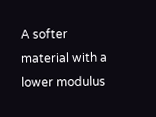A softer material with a lower modulus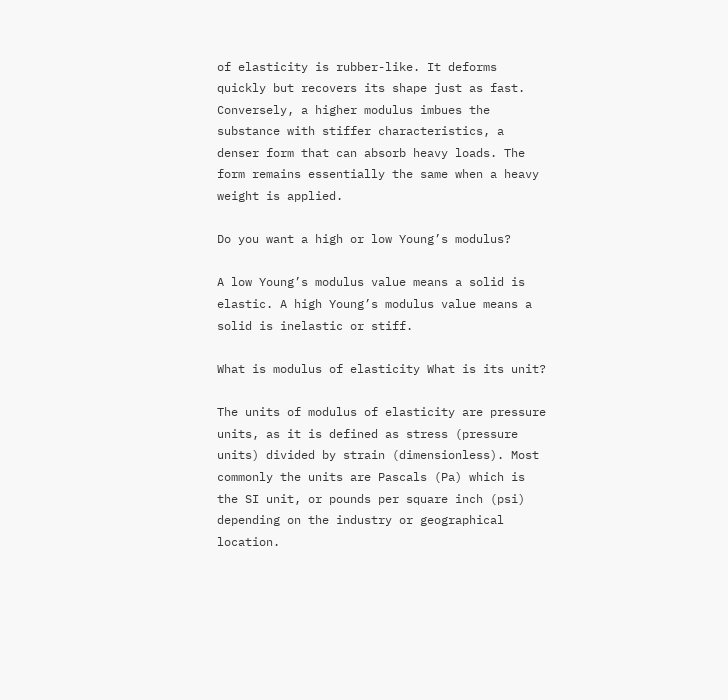of elasticity is rubber-like. It deforms quickly but recovers its shape just as fast. Conversely, a higher modulus imbues the substance with stiffer characteristics, a denser form that can absorb heavy loads. The form remains essentially the same when a heavy weight is applied.

Do you want a high or low Young’s modulus?

A low Young’s modulus value means a solid is elastic. A high Young’s modulus value means a solid is inelastic or stiff.

What is modulus of elasticity What is its unit?

The units of modulus of elasticity are pressure units, as it is defined as stress (pressure units) divided by strain (dimensionless). Most commonly the units are Pascals (Pa) which is the SI unit, or pounds per square inch (psi) depending on the industry or geographical location.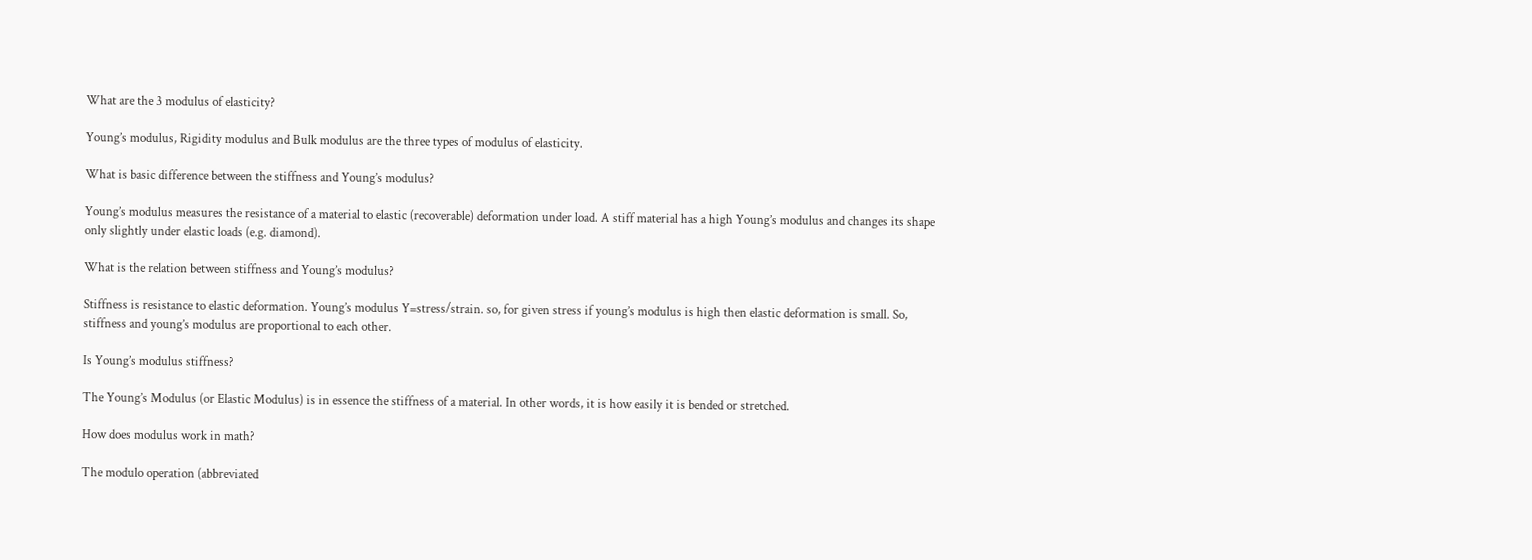What are the 3 modulus of elasticity?

Young’s modulus, Rigidity modulus and Bulk modulus are the three types of modulus of elasticity.

What is basic difference between the stiffness and Young’s modulus?

Young’s modulus measures the resistance of a material to elastic (recoverable) deformation under load. A stiff material has a high Young’s modulus and changes its shape only slightly under elastic loads (e.g. diamond).

What is the relation between stiffness and Young’s modulus?

Stiffness is resistance to elastic deformation. Young’s modulus Y=stress/strain. so, for given stress if young’s modulus is high then elastic deformation is small. So, stiffness and young’s modulus are proportional to each other.

Is Young’s modulus stiffness?

The Young’s Modulus (or Elastic Modulus) is in essence the stiffness of a material. In other words, it is how easily it is bended or stretched.

How does modulus work in math?

The modulo operation (abbreviated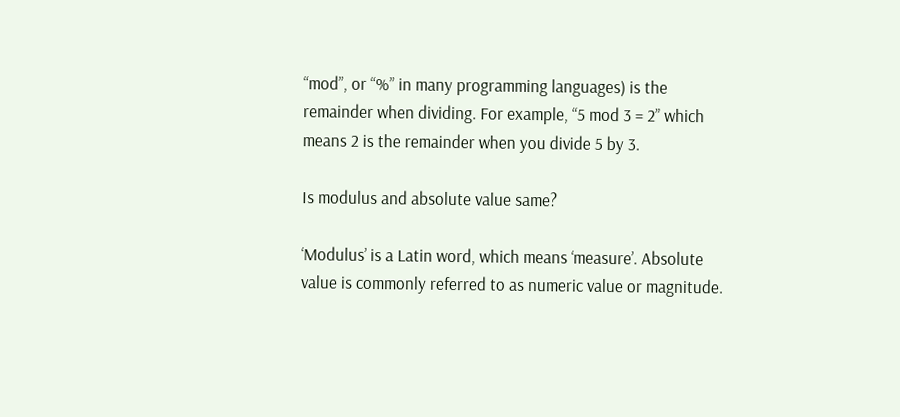“mod”, or “%” in many programming languages) is the remainder when dividing. For example, “5 mod 3 = 2” which means 2 is the remainder when you divide 5 by 3.

Is modulus and absolute value same?

‘Modulus’ is a Latin word, which means ‘measure’. Absolute value is commonly referred to as numeric value or magnitude.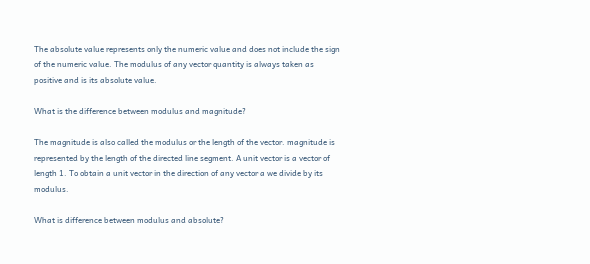The absolute value represents only the numeric value and does not include the sign of the numeric value. The modulus of any vector quantity is always taken as positive and is its absolute value.

What is the difference between modulus and magnitude?

The magnitude is also called the modulus or the length of the vector. magnitude is represented by the length of the directed line segment. A unit vector is a vector of length 1. To obtain a unit vector in the direction of any vector a we divide by its modulus.

What is difference between modulus and absolute?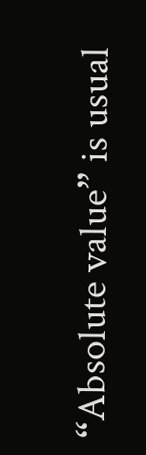“Absolute value” is usual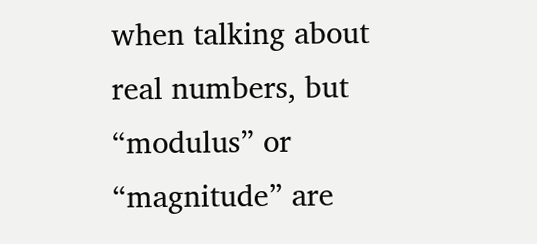when talking about real numbers, but “modulus” or “magnitude” are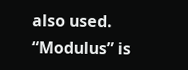also used. “Modulus” is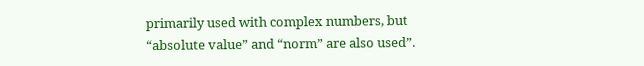primarily used with complex numbers, but “absolute value” and “norm” are also used”.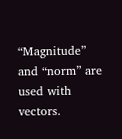“Magnitude” and “norm” are used with vectors.